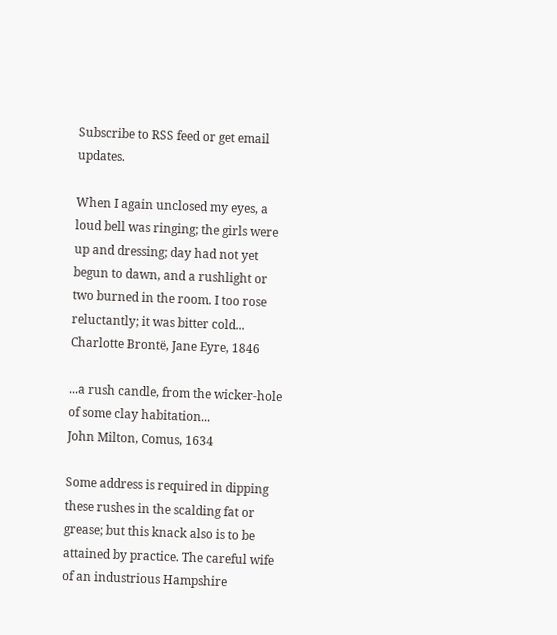Subscribe to RSS feed or get email updates.

When I again unclosed my eyes, a loud bell was ringing; the girls were up and dressing; day had not yet begun to dawn, and a rushlight or two burned in the room. I too rose reluctantly; it was bitter cold...
Charlotte Brontë, Jane Eyre, 1846

...a rush candle, from the wicker-hole of some clay habitation...
John Milton, Comus, 1634

Some address is required in dipping these rushes in the scalding fat or grease; but this knack also is to be attained by practice. The careful wife of an industrious Hampshire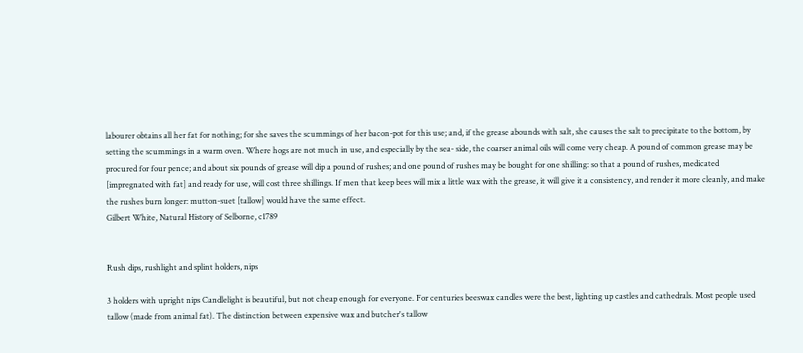labourer obtains all her fat for nothing; for she saves the scummings of her bacon-pot for this use; and, if the grease abounds with salt, she causes the salt to precipitate to the bottom, by setting the scummings in a warm oven. Where hogs are not much in use, and especially by the sea- side, the coarser animal oils will come very cheap. A pound of common grease may be procured for four pence; and about six pounds of grease will dip a pound of rushes; and one pound of rushes may be bought for one shilling: so that a pound of rushes, medicated [impregnated with fat] and ready for use, will cost three shillings. If men that keep bees will mix a little wax with the grease, it will give it a consistency, and render it more cleanly, and make the rushes burn longer: mutton-suet [tallow] would have the same effect.
Gilbert White, Natural History of Selborne, c1789


Rush dips, rushlight and splint holders, nips

3 holders with upright nips Candlelight is beautiful, but not cheap enough for everyone. For centuries beeswax candles were the best, lighting up castles and cathedrals. Most people used tallow (made from animal fat). The distinction between expensive wax and butcher's tallow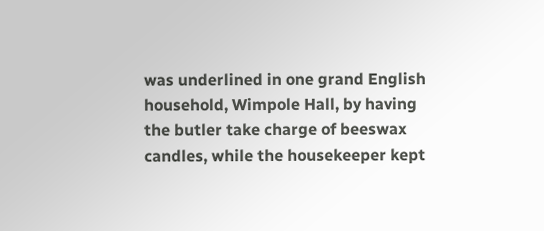was underlined in one grand English household, Wimpole Hall, by having the butler take charge of beeswax candles, while the housekeeper kept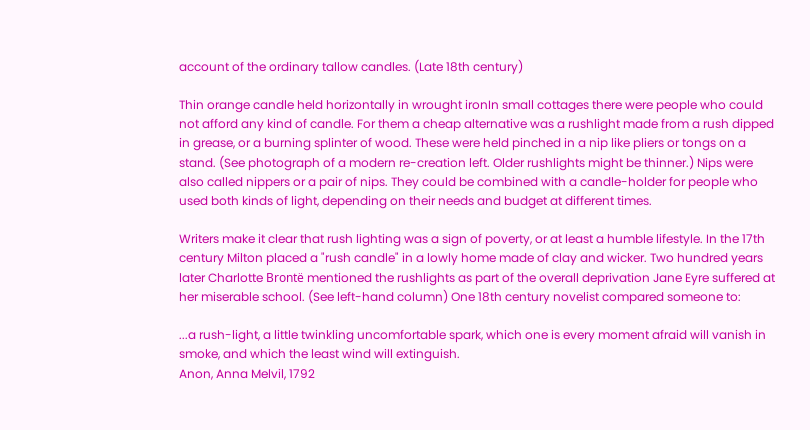account of the ordinary tallow candles. (Late 18th century)

Thin orange candle held horizontally in wrought ironIn small cottages there were people who could not afford any kind of candle. For them a cheap alternative was a rushlight made from a rush dipped in grease, or a burning splinter of wood. These were held pinched in a nip like pliers or tongs on a stand. (See photograph of a modern re-creation left. Older rushlights might be thinner.) Nips were also called nippers or a pair of nips. They could be combined with a candle-holder for people who used both kinds of light, depending on their needs and budget at different times.

Writers make it clear that rush lighting was a sign of poverty, or at least a humble lifestyle. In the 17th century Milton placed a "rush candle" in a lowly home made of clay and wicker. Two hundred years later Charlotte Brontë mentioned the rushlights as part of the overall deprivation Jane Eyre suffered at her miserable school. (See left-hand column) One 18th century novelist compared someone to:

...a rush-light, a little twinkling uncomfortable spark, which one is every moment afraid will vanish in smoke, and which the least wind will extinguish.
Anon, Anna Melvil, 1792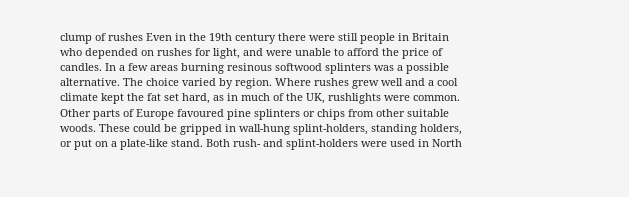clump of rushes Even in the 19th century there were still people in Britain who depended on rushes for light, and were unable to afford the price of candles. In a few areas burning resinous softwood splinters was a possible alternative. The choice varied by region. Where rushes grew well and a cool climate kept the fat set hard, as in much of the UK, rushlights were common.   Other parts of Europe favoured pine splinters or chips from other suitable woods. These could be gripped in wall-hung splint-holders, standing holders, or put on a plate-like stand. Both rush- and splint-holders were used in North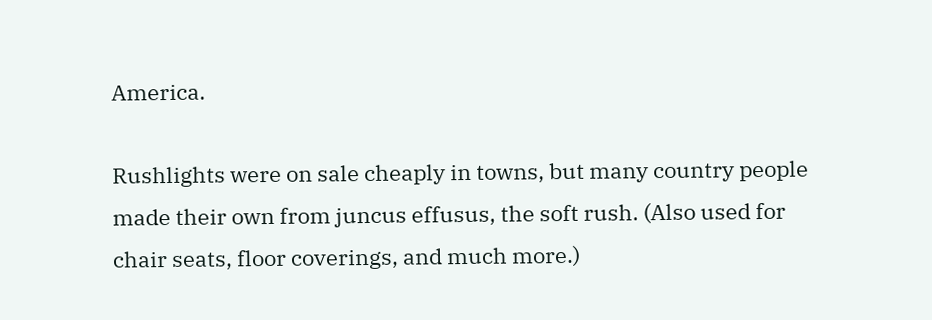America.

Rushlights were on sale cheaply in towns, but many country people made their own from juncus effusus, the soft rush. (Also used for chair seats, floor coverings, and much more.)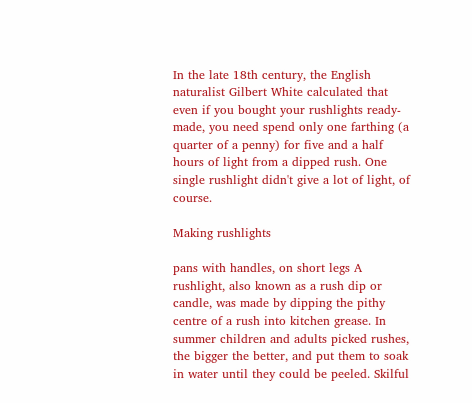In the late 18th century, the English naturalist Gilbert White calculated that even if you bought your rushlights ready-made, you need spend only one farthing (a quarter of a penny) for five and a half hours of light from a dipped rush. One single rushlight didn't give a lot of light, of course.

Making rushlights

pans with handles, on short legs A rushlight, also known as a rush dip or candle, was made by dipping the pithy centre of a rush into kitchen grease. In summer children and adults picked rushes, the bigger the better, and put them to soak in water until they could be peeled. Skilful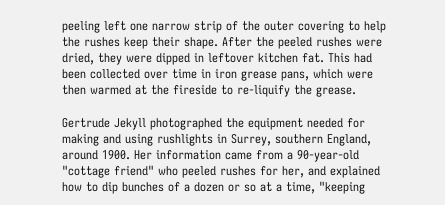peeling left one narrow strip of the outer covering to help the rushes keep their shape. After the peeled rushes were dried, they were dipped in leftover kitchen fat. This had been collected over time in iron grease pans, which were then warmed at the fireside to re-liquify the grease.

Gertrude Jekyll photographed the equipment needed for making and using rushlights in Surrey, southern England, around 1900. Her information came from a 90-year-old "cottage friend" who peeled rushes for her, and explained how to dip bunches of a dozen or so at a time, "keeping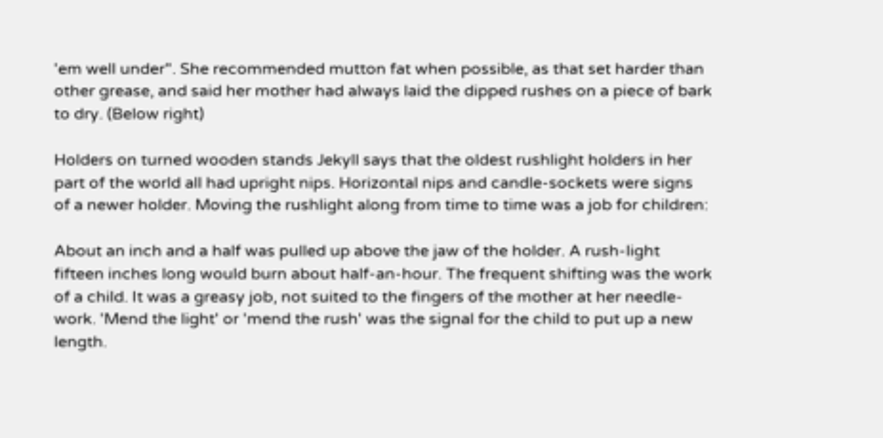'em well under". She recommended mutton fat when possible, as that set harder than other grease, and said her mother had always laid the dipped rushes on a piece of bark to dry. (Below right)

Holders on turned wooden stands Jekyll says that the oldest rushlight holders in her part of the world all had upright nips. Horizontal nips and candle-sockets were signs of a newer holder. Moving the rushlight along from time to time was a job for children:

About an inch and a half was pulled up above the jaw of the holder. A rush-light fifteen inches long would burn about half-an-hour. The frequent shifting was the work of a child. It was a greasy job, not suited to the fingers of the mother at her needle-work. 'Mend the light' or 'mend the rush' was the signal for the child to put up a new length.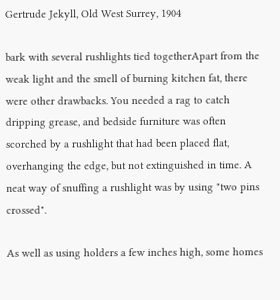Gertrude Jekyll, Old West Surrey, 1904

bark with several rushlights tied togetherApart from the weak light and the smell of burning kitchen fat, there were other drawbacks. You needed a rag to catch dripping grease, and bedside furniture was often scorched by a rushlight that had been placed flat, overhanging the edge, but not extinguished in time. A neat way of snuffing a rushlight was by using "two pins crossed".

As well as using holders a few inches high, some homes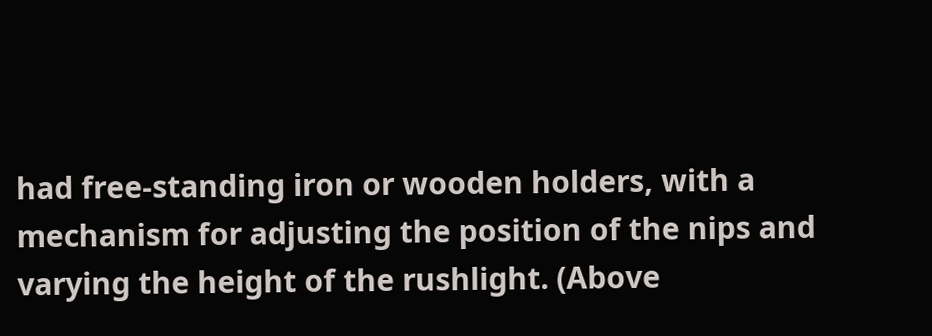had free-standing iron or wooden holders, with a mechanism for adjusting the position of the nips and varying the height of the rushlight. (Above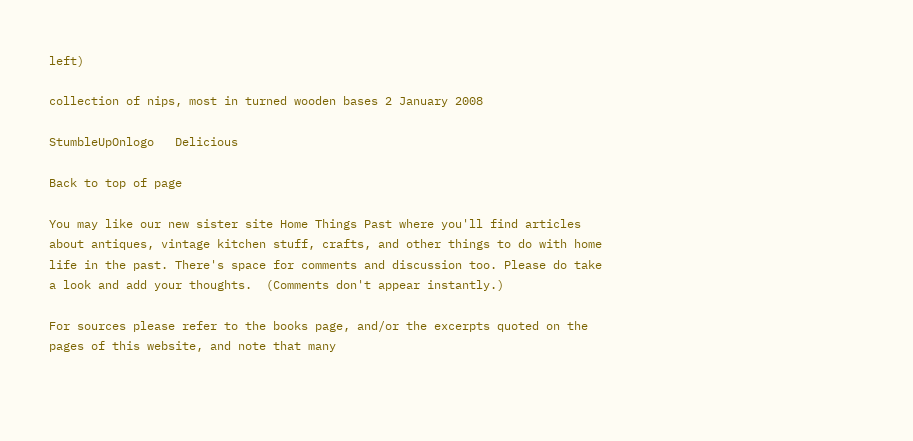left)

collection of nips, most in turned wooden bases 2 January 2008

StumbleUpOnlogo   Delicious

Back to top of page

You may like our new sister site Home Things Past where you'll find articles about antiques, vintage kitchen stuff, crafts, and other things to do with home life in the past. There's space for comments and discussion too. Please do take a look and add your thoughts.  (Comments don't appear instantly.)

For sources please refer to the books page, and/or the excerpts quoted on the pages of this website, and note that many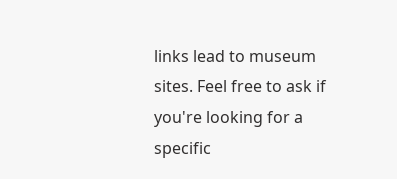links lead to museum sites. Feel free to ask if you're looking for a specific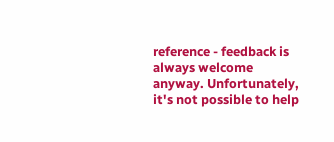reference - feedback is always welcome anyway. Unfortunately, it's not possible to help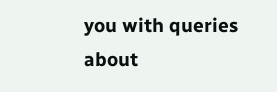you with queries about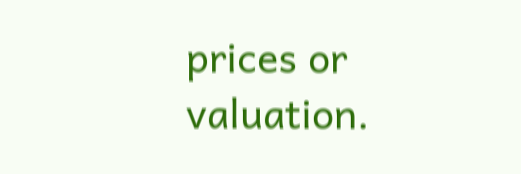prices or valuation.